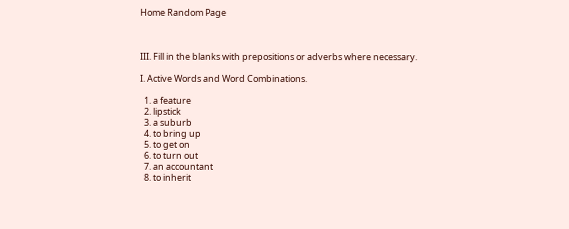Home Random Page



III. Fill in the blanks with prepositions or adverbs where necessary.

I. Active Words and Word Combinations.

  1. a feature
  2. lipstick
  3. a suburb
  4. to bring up
  5. to get on
  6. to turn out
  7. an accountant
  8. to inherit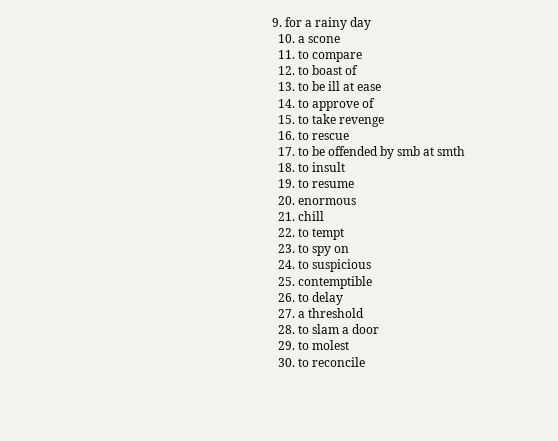9. for a rainy day
  10. a scone
  11. to compare
  12. to boast of
  13. to be ill at ease
  14. to approve of
  15. to take revenge
  16. to rescue
  17. to be offended by smb at smth
  18. to insult
  19. to resume
  20. enormous
  21. chill
  22. to tempt
  23. to spy on
  24. to suspicious
  25. contemptible
  26. to delay
  27. a threshold
  28. to slam a door
  29. to molest
  30. to reconcile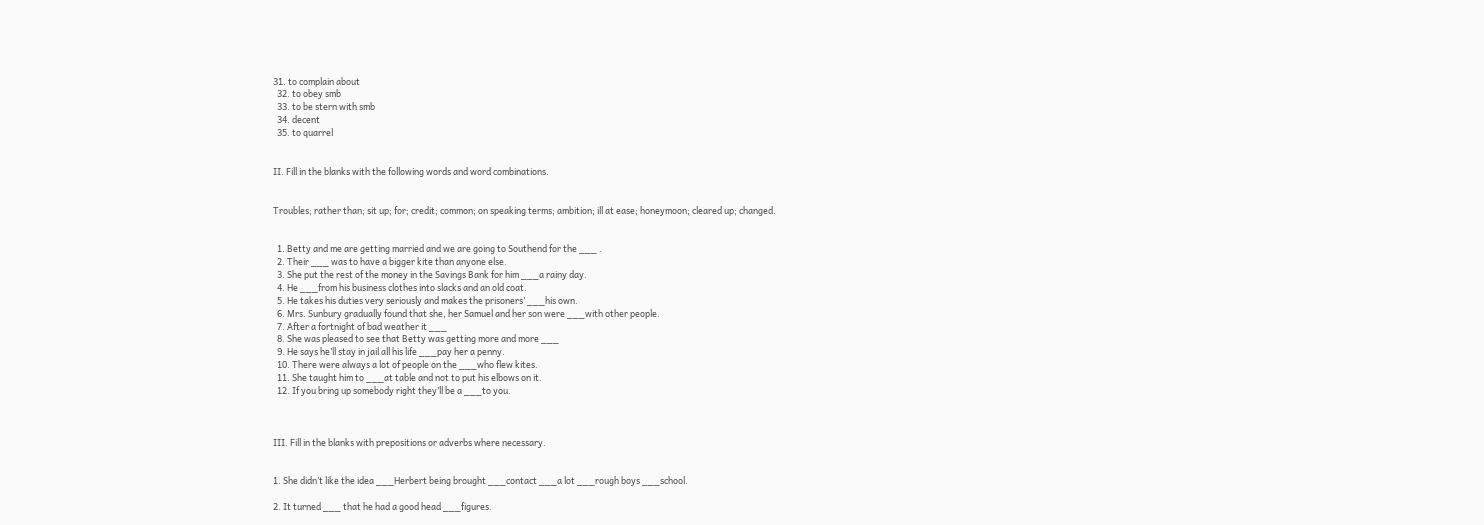31. to complain about
  32. to obey smb
  33. to be stern with smb
  34. decent
  35. to quarrel


II. Fill in the blanks with the following words and word combinations.


Troubles; rather than; sit up; for; credit; common; on speaking terms; ambition; ill at ease; honeymoon; cleared up; changed.


  1. Betty and me are getting married and we are going to Southend for the ___ .
  2. Their ___ was to have a bigger kite than anyone else.
  3. She put the rest of the money in the Savings Bank for him ___a rainy day.
  4. He ___from his business clothes into slacks and an old coat.
  5. He takes his duties very seriously and makes the prisoners’ ___his own.
  6. Mrs. Sunbury gradually found that she, her Samuel and her son were ___with other people.
  7. After a fortnight of bad weather it ___
  8. She was pleased to see that Betty was getting more and more ___
  9. He says he’ll stay in jail all his life ___pay her a penny.
  10. There were always a lot of people on the ___who flew kites.
  11. She taught him to ___at table and not to put his elbows on it.
  12. If you bring up somebody right they’ll be a ___to you.



III. Fill in the blanks with prepositions or adverbs where necessary.


1. She didn’t like the idea ___Herbert being brought ___contact ___a lot ___rough boys ___school.

2. It turned ___ that he had a good head ___figures.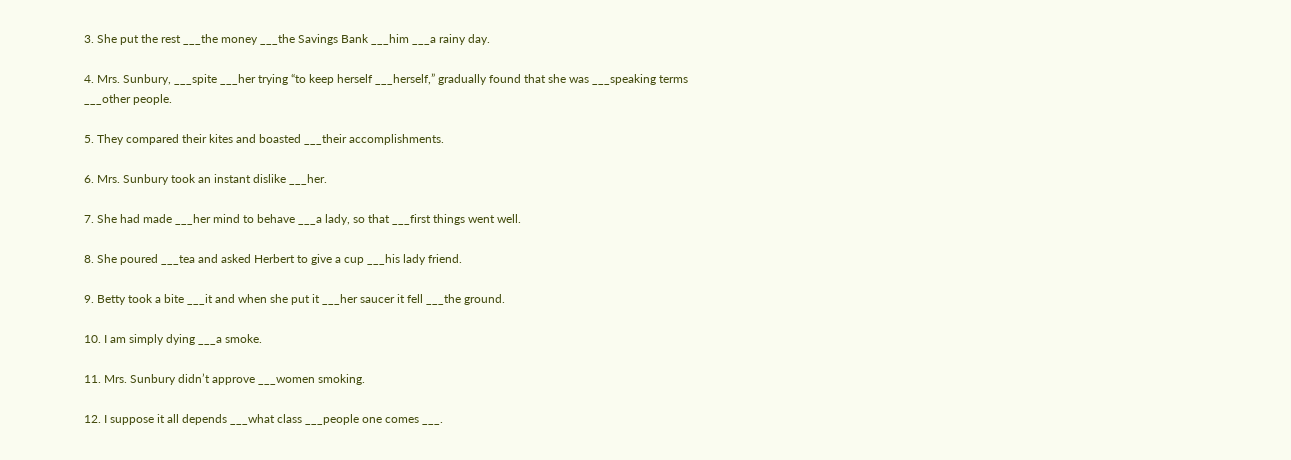3. She put the rest ___the money ___the Savings Bank ___him ___a rainy day.

4. Mrs. Sunbury, ___spite ___her trying “to keep herself ___herself,” gradually found that she was ___speaking terms ___other people.

5. They compared their kites and boasted ___their accomplishments.

6. Mrs. Sunbury took an instant dislike ___her.

7. She had made ___her mind to behave ___a lady, so that ___first things went well.

8. She poured ___tea and asked Herbert to give a cup ___his lady friend.

9. Betty took a bite ___it and when she put it ___her saucer it fell ___the ground.

10. I am simply dying ___a smoke.

11. Mrs. Sunbury didn’t approve ___women smoking.

12. I suppose it all depends ___what class ___people one comes ___.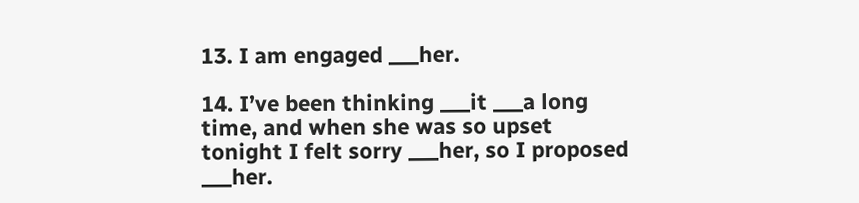13. I am engaged ___her.

14. I’ve been thinking ___it ___a long time, and when she was so upset tonight I felt sorry ___her, so I proposed ___her.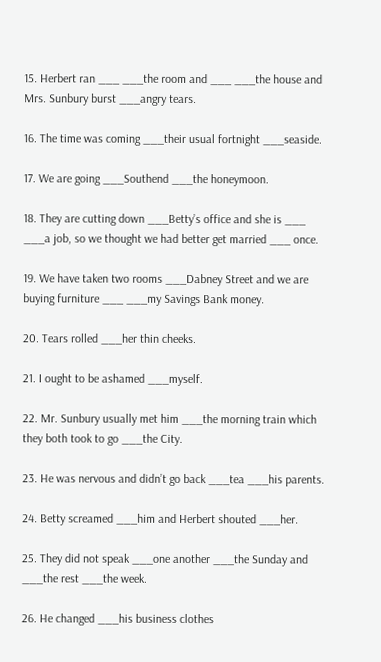15. Herbert ran ___ ___the room and ___ ___the house and Mrs. Sunbury burst ___angry tears.

16. The time was coming ___their usual fortnight ___seaside.

17. We are going ___Southend ___the honeymoon.

18. They are cutting down ___Betty’s office and she is ___ ___a job, so we thought we had better get married ___ once.

19. We have taken two rooms ___Dabney Street and we are buying furniture ___ ___my Savings Bank money.

20. Tears rolled ___her thin cheeks.

21. I ought to be ashamed ___myself.

22. Mr. Sunbury usually met him ___the morning train which they both took to go ___the City.

23. He was nervous and didn’t go back ___tea ___his parents.

24. Betty screamed ___him and Herbert shouted ___her.

25. They did not speak ___one another ___the Sunday and ___the rest ___the week.

26. He changed ___his business clothes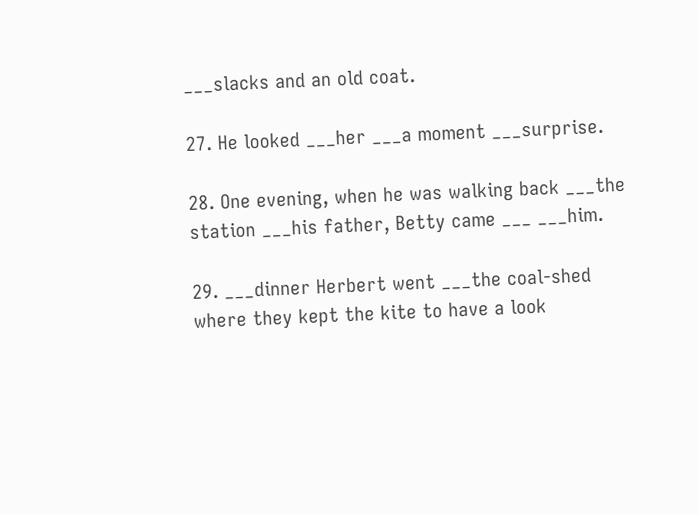___slacks and an old coat.

27. He looked ___her ___a moment ___surprise.

28. One evening, when he was walking back ___the station ___his father, Betty came ___ ___him.

29. ___dinner Herbert went ___the coal-shed where they kept the kite to have a look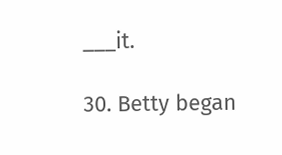___it.

30. Betty began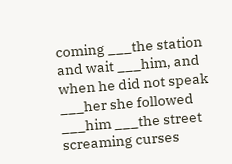coming ___the station and wait ___him, and when he did not speak ___her she followed ___him ___the street screaming curses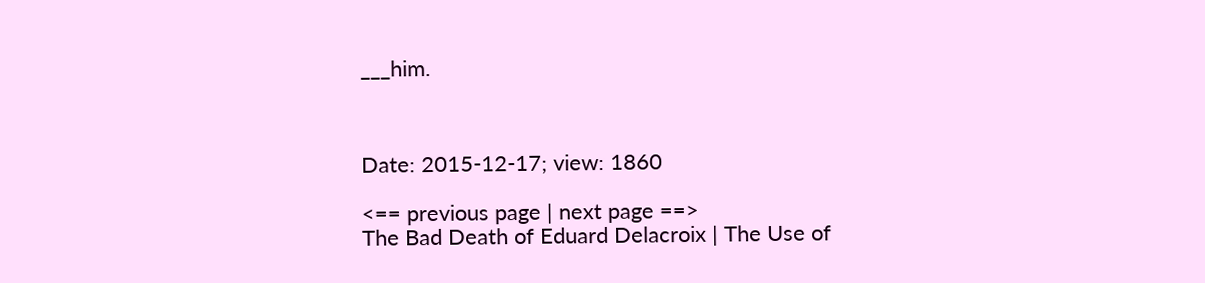___him.



Date: 2015-12-17; view: 1860

<== previous page | next page ==>
The Bad Death of Eduard Delacroix | The Use of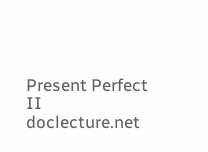Present Perfect II
doclecture.net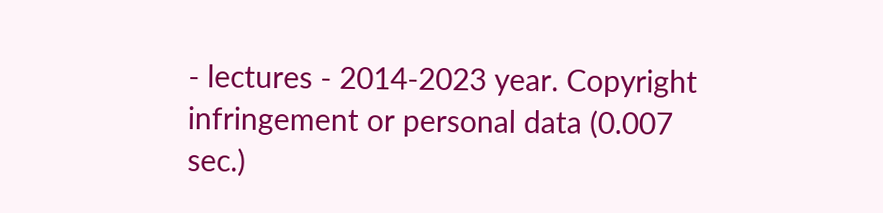- lectures - 2014-2023 year. Copyright infringement or personal data (0.007 sec.)